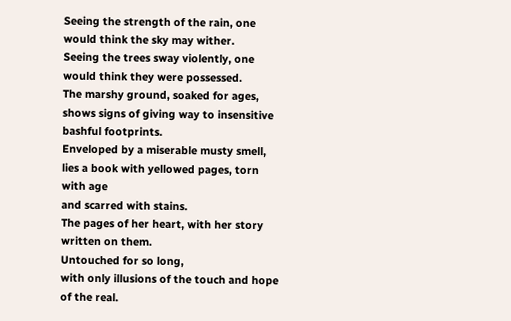Seeing the strength of the rain, one would think the sky may wither.
Seeing the trees sway violently, one would think they were possessed.
The marshy ground, soaked for ages,
shows signs of giving way to insensitive bashful footprints.
Enveloped by a miserable musty smell,
lies a book with yellowed pages, torn with age
and scarred with stains.
The pages of her heart, with her story written on them.
Untouched for so long,
with only illusions of the touch and hope of the real.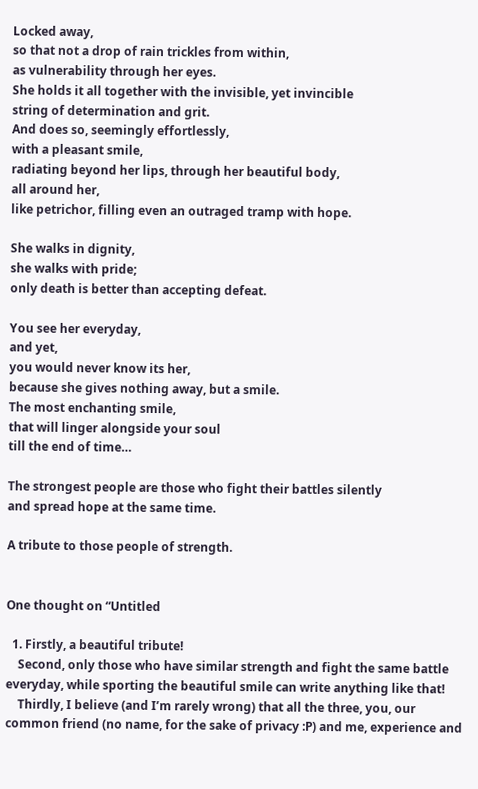Locked away,
so that not a drop of rain trickles from within,
as vulnerability through her eyes.
She holds it all together with the invisible, yet invincible
string of determination and grit.
And does so, seemingly effortlessly,
with a pleasant smile,
radiating beyond her lips, through her beautiful body,
all around her,
like petrichor, filling even an outraged tramp with hope.

She walks in dignity,
she walks with pride;
only death is better than accepting defeat.

You see her everyday,
and yet,
you would never know its her,
because she gives nothing away, but a smile.
The most enchanting smile,
that will linger alongside your soul
till the end of time…

The strongest people are those who fight their battles silently
and spread hope at the same time.

A tribute to those people of strength.


One thought on “Untitled

  1. Firstly, a beautiful tribute!
    Second, only those who have similar strength and fight the same battle everyday, while sporting the beautiful smile can write anything like that!
    Thirdly, I believe (and I’m rarely wrong) that all the three, you, our common friend (no name, for the sake of privacy :P) and me, experience and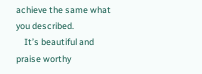achieve the same what you described.
    It’s beautiful and praise worthy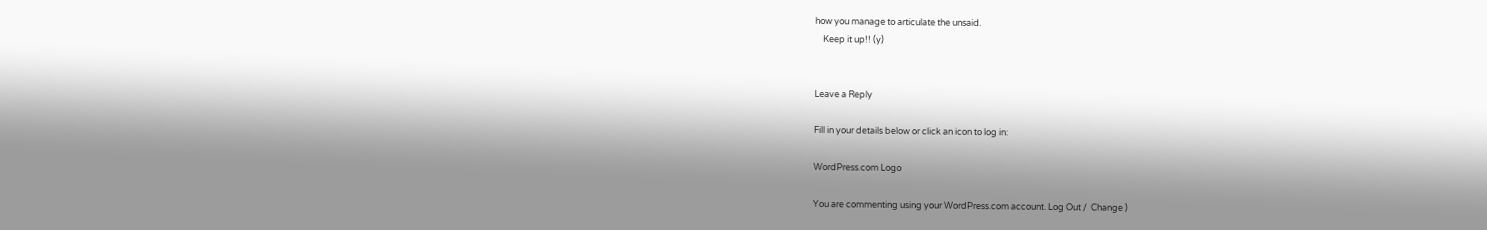how you manage to articulate the unsaid.
    Keep it up!! (y)


Leave a Reply

Fill in your details below or click an icon to log in:

WordPress.com Logo

You are commenting using your WordPress.com account. Log Out /  Change )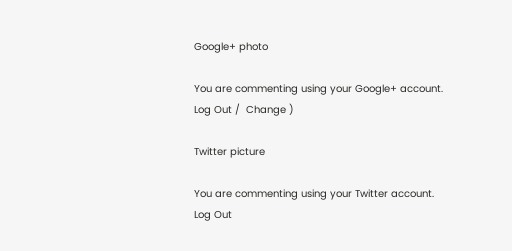Google+ photo

You are commenting using your Google+ account. Log Out /  Change )

Twitter picture

You are commenting using your Twitter account. Log Out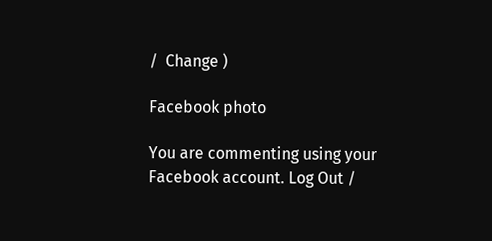/  Change )

Facebook photo

You are commenting using your Facebook account. Log Out /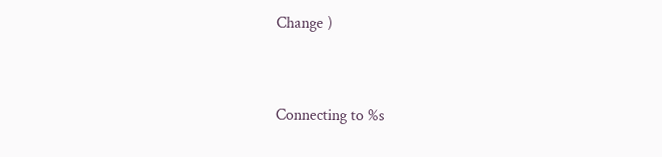Change )


Connecting to %s